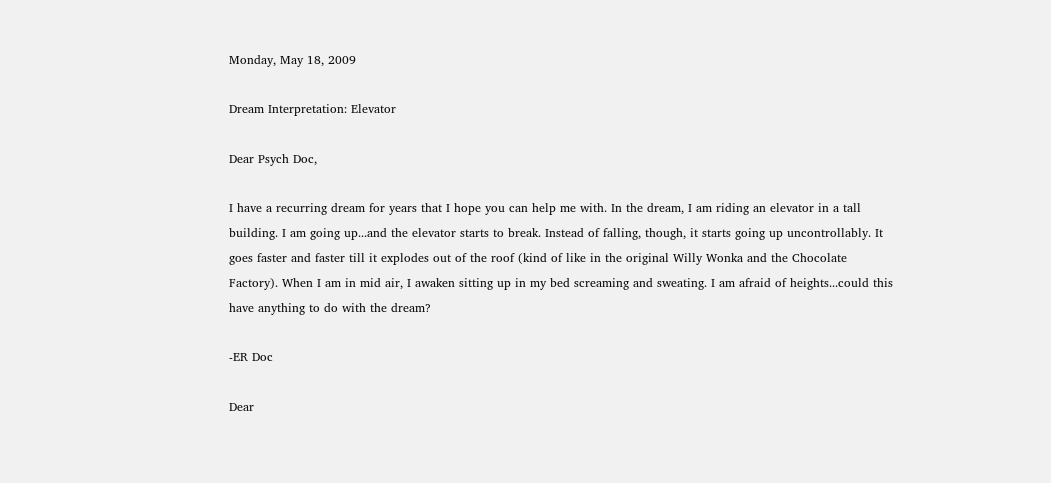Monday, May 18, 2009

Dream Interpretation: Elevator

Dear Psych Doc,

I have a recurring dream for years that I hope you can help me with. In the dream, I am riding an elevator in a tall building. I am going up...and the elevator starts to break. Instead of falling, though, it starts going up uncontrollably. It goes faster and faster till it explodes out of the roof (kind of like in the original Willy Wonka and the Chocolate Factory). When I am in mid air, I awaken sitting up in my bed screaming and sweating. I am afraid of heights...could this have anything to do with the dream?

-ER Doc

Dear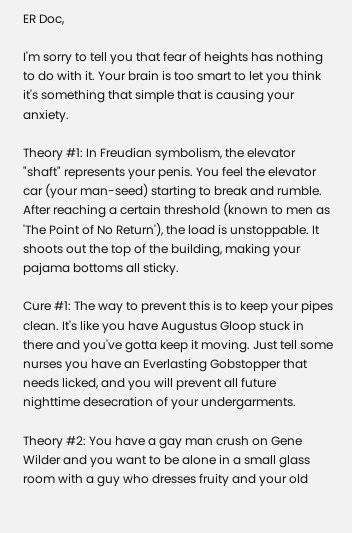ER Doc,

I'm sorry to tell you that fear of heights has nothing to do with it. Your brain is too smart to let you think it's something that simple that is causing your anxiety.

Theory #1: In Freudian symbolism, the elevator "shaft" represents your penis. You feel the elevator car (your man-seed) starting to break and rumble. After reaching a certain threshold (known to men as 'The Point of No Return'), the load is unstoppable. It shoots out the top of the building, making your pajama bottoms all sticky.

Cure #1: The way to prevent this is to keep your pipes clean. It's like you have Augustus Gloop stuck in there and you've gotta keep it moving. Just tell some nurses you have an Everlasting Gobstopper that needs licked, and you will prevent all future nighttime desecration of your undergarments.

Theory #2: You have a gay man crush on Gene Wilder and you want to be alone in a small glass room with a guy who dresses fruity and your old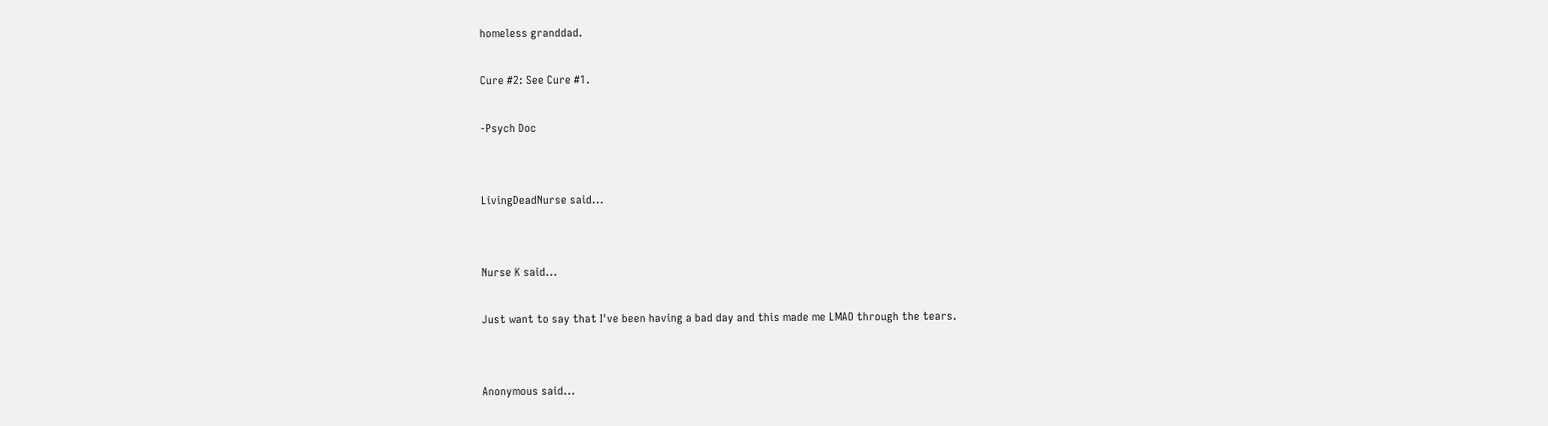homeless granddad.

Cure #2: See Cure #1.

-Psych Doc


LivingDeadNurse said...


Nurse K said...

Just want to say that I've been having a bad day and this made me LMAO through the tears.


Anonymous said...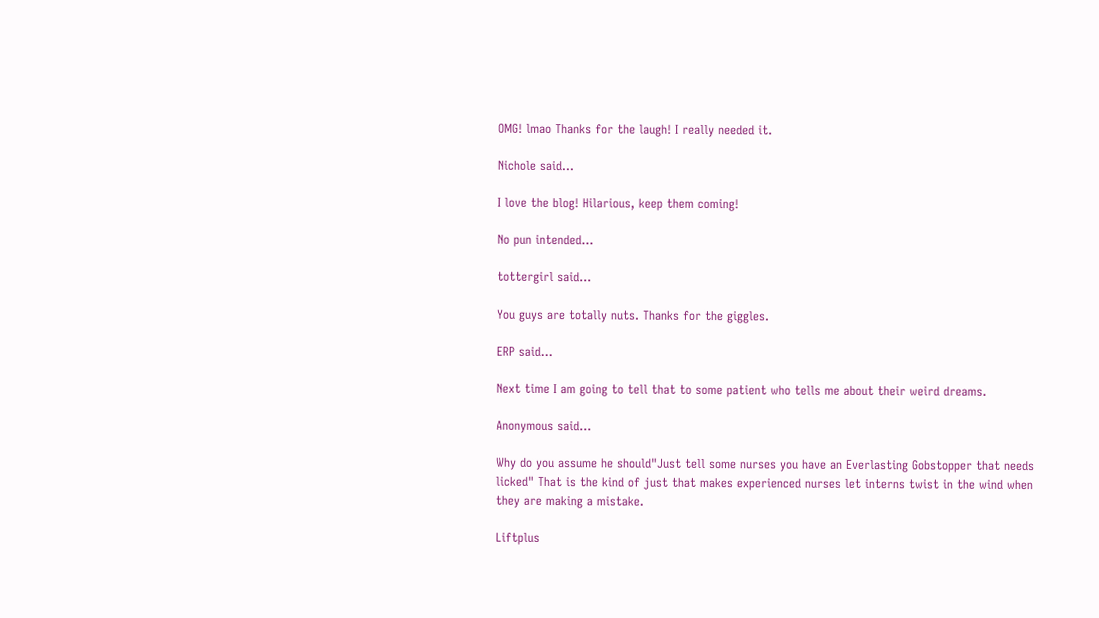OMG! lmao Thanks for the laugh! I really needed it.

Nichole said...

I love the blog! Hilarious, keep them coming!

No pun intended...

tottergirl said...

You guys are totally nuts. Thanks for the giggles.

ERP said...

Next time I am going to tell that to some patient who tells me about their weird dreams.

Anonymous said...

Why do you assume he should"Just tell some nurses you have an Everlasting Gobstopper that needs licked" That is the kind of just that makes experienced nurses let interns twist in the wind when they are making a mistake.

Liftplus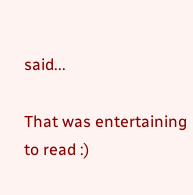said...

That was entertaining to read :)